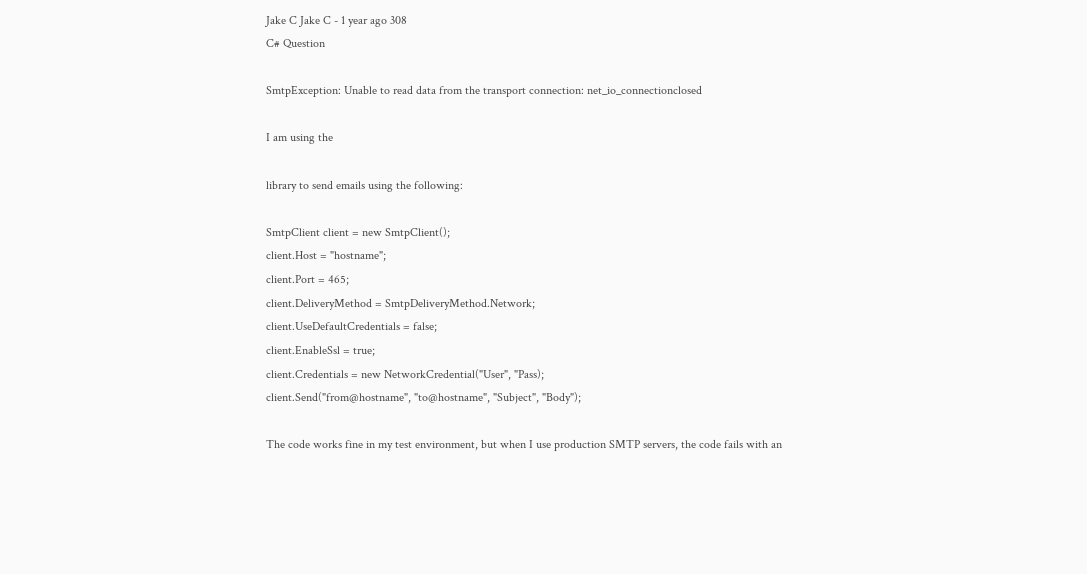Jake C Jake C - 1 year ago 308
C# Question

SmtpException: Unable to read data from the transport connection: net_io_connectionclosed

I am using the

library to send emails using the following:

SmtpClient client = new SmtpClient();
client.Host = "hostname";
client.Port = 465;
client.DeliveryMethod = SmtpDeliveryMethod.Network;
client.UseDefaultCredentials = false;
client.EnableSsl = true;
client.Credentials = new NetworkCredential("User", "Pass);
client.Send("from@hostname", "to@hostname", "Subject", "Body");

The code works fine in my test environment, but when I use production SMTP servers, the code fails with an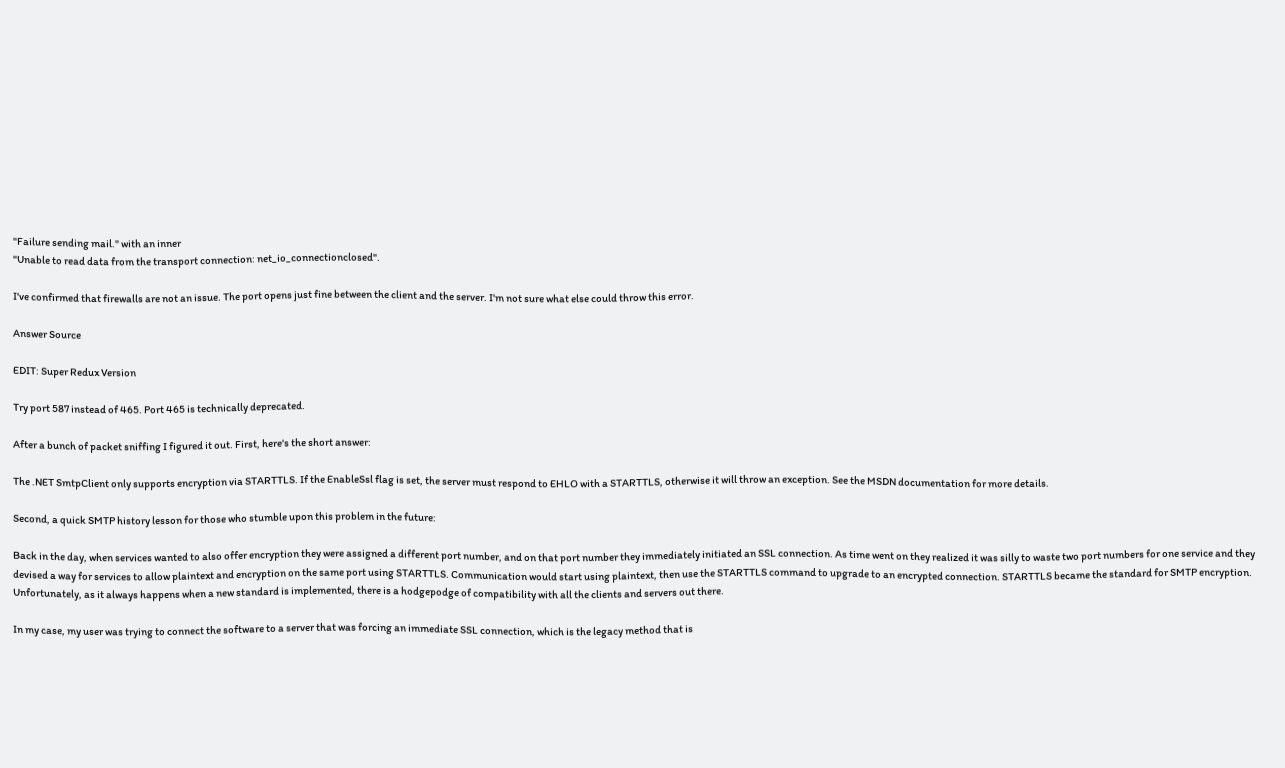"Failure sending mail." with an inner
"Unable to read data from the transport connection: net_io_connectionclosed".

I've confirmed that firewalls are not an issue. The port opens just fine between the client and the server. I'm not sure what else could throw this error.

Answer Source

EDIT: Super Redux Version

Try port 587 instead of 465. Port 465 is technically deprecated.

After a bunch of packet sniffing I figured it out. First, here's the short answer:

The .NET SmtpClient only supports encryption via STARTTLS. If the EnableSsl flag is set, the server must respond to EHLO with a STARTTLS, otherwise it will throw an exception. See the MSDN documentation for more details.

Second, a quick SMTP history lesson for those who stumble upon this problem in the future:

Back in the day, when services wanted to also offer encryption they were assigned a different port number, and on that port number they immediately initiated an SSL connection. As time went on they realized it was silly to waste two port numbers for one service and they devised a way for services to allow plaintext and encryption on the same port using STARTTLS. Communication would start using plaintext, then use the STARTTLS command to upgrade to an encrypted connection. STARTTLS became the standard for SMTP encryption. Unfortunately, as it always happens when a new standard is implemented, there is a hodgepodge of compatibility with all the clients and servers out there.

In my case, my user was trying to connect the software to a server that was forcing an immediate SSL connection, which is the legacy method that is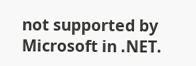not supported by Microsoft in .NET.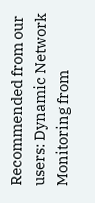Recommended from our users: Dynamic Network Monitoring from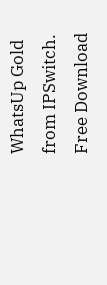WhatsUp Gold from IPSwitch. Free Download